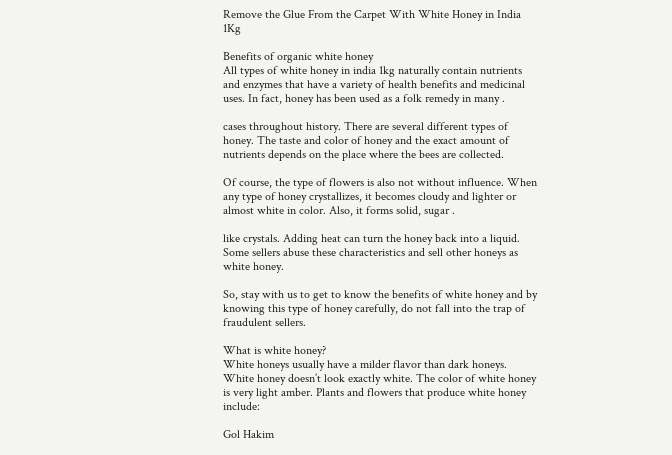Remove the Glue From the Carpet With White Honey in India 1Kg

Benefits of organic white honey
All types of white honey in india 1kg naturally contain nutrients and enzymes that have a variety of health benefits and medicinal uses. In fact, honey has been used as a folk remedy in many .

cases throughout history. There are several different types of honey. The taste and color of honey and the exact amount of nutrients depends on the place where the bees are collected.

Of course, the type of flowers is also not without influence. When any type of honey crystallizes, it becomes cloudy and lighter or almost white in color. Also, it forms solid, sugar .

like crystals. Adding heat can turn the honey back into a liquid. Some sellers abuse these characteristics and sell other honeys as white honey.

So, stay with us to get to know the benefits of white honey and by knowing this type of honey carefully, do not fall into the trap of fraudulent sellers.

What is white honey?
White honeys usually have a milder flavor than dark honeys. White honey doesn’t look exactly white. The color of white honey is very light amber. Plants and flowers that produce white honey include:

Gol Hakim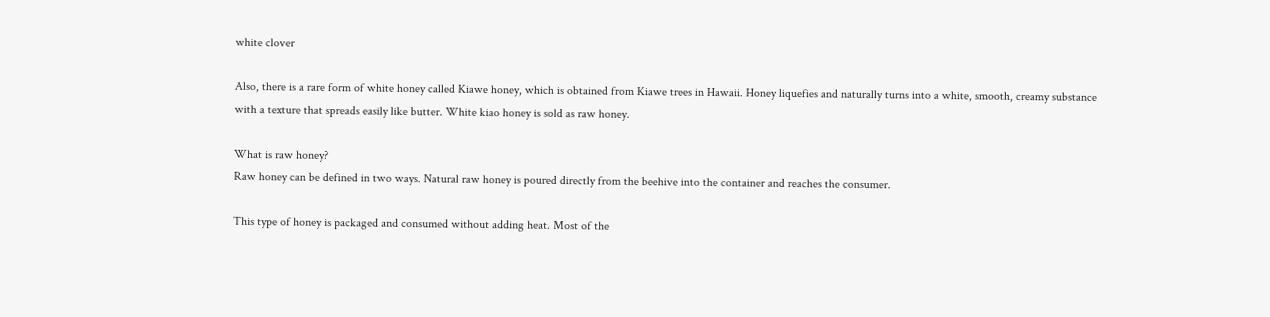white clover

Also, there is a rare form of white honey called Kiawe honey, which is obtained from Kiawe trees in Hawaii. Honey liquefies and naturally turns into a white, smooth, creamy substance with a texture that spreads easily like butter. White kiao honey is sold as raw honey.

What is raw honey?
Raw honey can be defined in two ways. Natural raw honey is poured directly from the beehive into the container and reaches the consumer.

This type of honey is packaged and consumed without adding heat. Most of the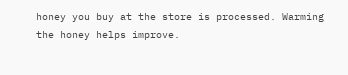honey you buy at the store is processed. Warming the honey helps improve.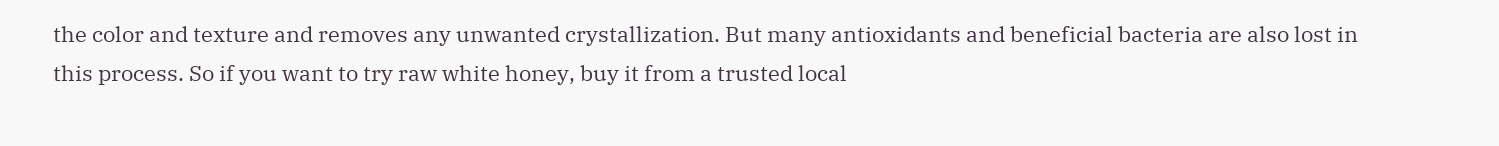the color and texture and removes any unwanted crystallization. But many antioxidants and beneficial bacteria are also lost in this process. So if you want to try raw white honey, buy it from a trusted local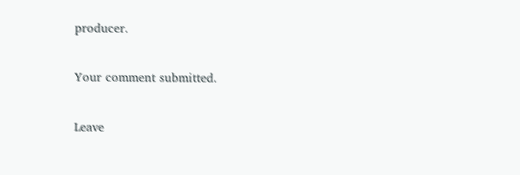producer.

Your comment submitted.

Leave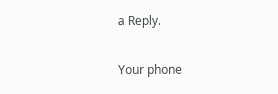a Reply.

Your phone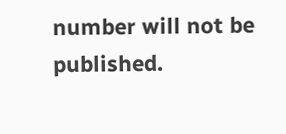number will not be published.